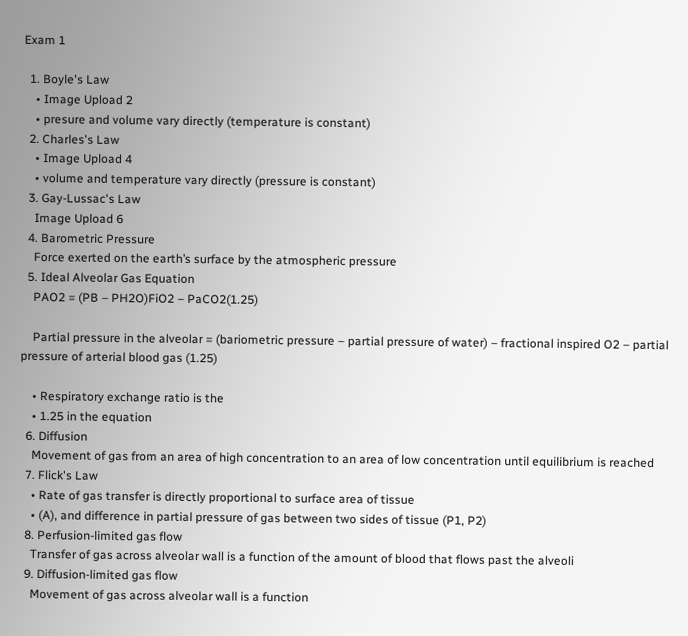Exam 1

  1. Boyle's Law
    • Image Upload 2
    • presure and volume vary directly (temperature is constant)
  2. Charles's Law
    • Image Upload 4
    • volume and temperature vary directly (pressure is constant)
  3. Gay-Lussac's Law
    Image Upload 6
  4. Barometric Pressure
    Force exerted on the earth’s surface by the atmospheric pressure
  5. Ideal Alveolar Gas Equation
    PAO2 = (PB – PH2O)FiO2 – PaCO2(1.25)

    Partial pressure in the alveolar = (bariometric pressure – partial pressure of water) – fractional inspired O2 – partial pressure of arterial blood gas (1.25)

    • Respiratory exchange ratio is the
    • 1.25 in the equation
  6. Diffusion
    Movement of gas from an area of high concentration to an area of low concentration until equilibrium is reached
  7. Flick's Law
    • Rate of gas transfer is directly proportional to surface area of tissue
    • (A), and difference in partial pressure of gas between two sides of tissue (P1, P2)
  8. Perfusion-limited gas flow
    Transfer of gas across alveolar wall is a function of the amount of blood that flows past the alveoli
  9. Diffusion-limited gas flow
    Movement of gas across alveolar wall is a function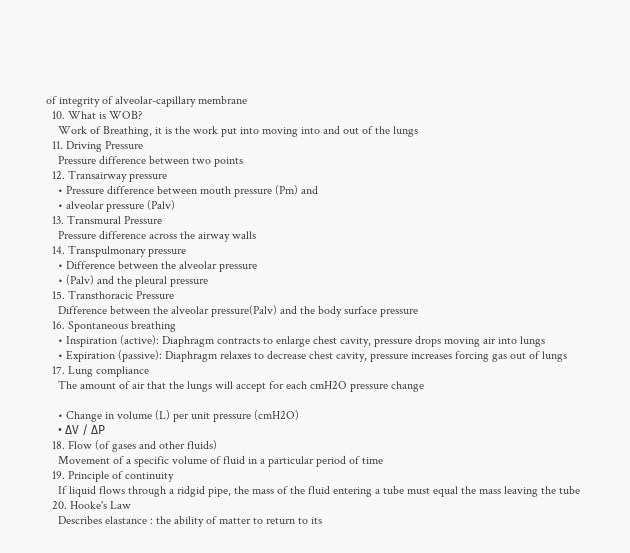of integrity of alveolar-capillary membrane
  10. What is WOB?
    Work of Breathing, it is the work put into moving into and out of the lungs
  11. Driving Pressure
    Pressure difference between two points
  12. Transairway pressure
    • Pressure difference between mouth pressure (Pm) and
    • alveolar pressure (Palv)
  13. Transmural Pressure
    Pressure difference across the airway walls
  14. Transpulmonary pressure
    • Difference between the alveolar pressure
    • (Palv) and the pleural pressure
  15. Transthoracic Pressure
    Difference between the alveolar pressure(Palv) and the body surface pressure
  16. Spontaneous breathing
    • Inspiration (active): Diaphragm contracts to enlarge chest cavity, pressure drops moving air into lungs
    • Expiration (passive): Diaphragm relaxes to decrease chest cavity, pressure increases forcing gas out of lungs
  17. Lung compliance
    The amount of air that the lungs will accept for each cmH2O pressure change

    • Change in volume (L) per unit pressure (cmH2O)
    • ΔV / ΔP
  18. Flow (of gases and other fluids)
    Movement of a specific volume of fluid in a particular period of time
  19. Principle of continuity
    If liquid flows through a ridgid pipe, the mass of the fluid entering a tube must equal the mass leaving the tube
  20. Hooke's Law
    Describes elastance : the ability of matter to return to its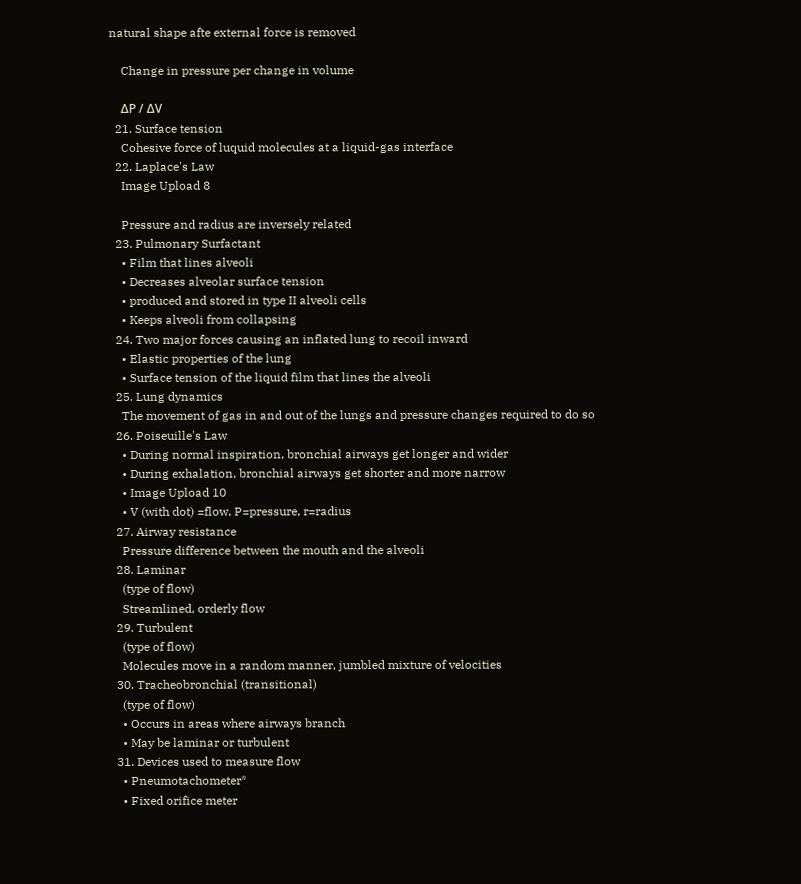natural shape afte external force is removed

    Change in pressure per change in volume

    ΔP / ΔV
  21. Surface tension
    Cohesive force of luquid molecules at a liquid-gas interface
  22. Laplace's Law
    Image Upload 8

    Pressure and radius are inversely related
  23. Pulmonary Surfactant
    • Film that lines alveoli
    • Decreases alveolar surface tension
    • produced and stored in type II alveoli cells
    • Keeps alveoli from collapsing
  24. Two major forces causing an inflated lung to recoil inward
    • Elastic properties of the lung
    • Surface tension of the liquid film that lines the alveoli
  25. Lung dynamics
    The movement of gas in and out of the lungs and pressure changes required to do so
  26. Poiseuille's Law
    • During normal inspiration, bronchial airways get longer and wider
    • During exhalation, bronchial airways get shorter and more narrow
    • Image Upload 10
    • V (with dot) =flow, P=pressure, r=radius
  27. Airway resistance
    Pressure difference between the mouth and the alveoli
  28. Laminar
    (type of flow)
    Streamlined, orderly flow
  29. Turbulent
    (type of flow)
    Molecules move in a random manner, jumbled mixture of velocities
  30. Tracheobronchial (transitional)
    (type of flow)
    • Occurs in areas where airways branch
    • May be laminar or turbulent
  31. Devices used to measure flow
    • Pneumotachometer*
    • Fixed orifice meter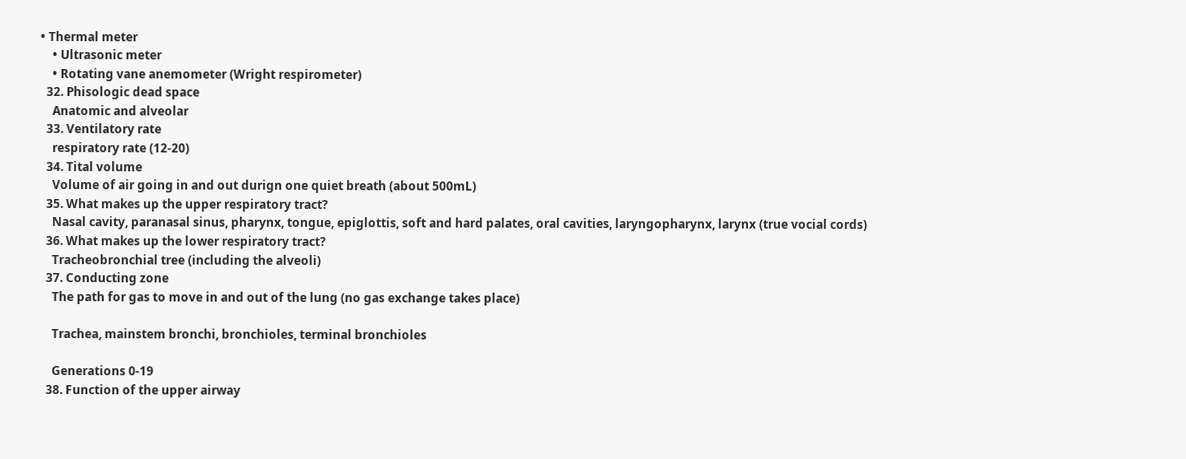• Thermal meter
    • Ultrasonic meter
    • Rotating vane anemometer (Wright respirometer)
  32. Phisologic dead space
    Anatomic and alveolar
  33. Ventilatory rate
    respiratory rate (12-20)
  34. Tital volume
    Volume of air going in and out durign one quiet breath (about 500mL)
  35. What makes up the upper respiratory tract?
    Nasal cavity, paranasal sinus, pharynx, tongue, epiglottis, soft and hard palates, oral cavities, laryngopharynx, larynx (true vocial cords)
  36. What makes up the lower respiratory tract?
    Tracheobronchial tree (including the alveoli)
  37. Conducting zone
    The path for gas to move in and out of the lung (no gas exchange takes place)

    Trachea, mainstem bronchi, bronchioles, terminal bronchioles

    Generations 0-19
  38. Function of the upper airway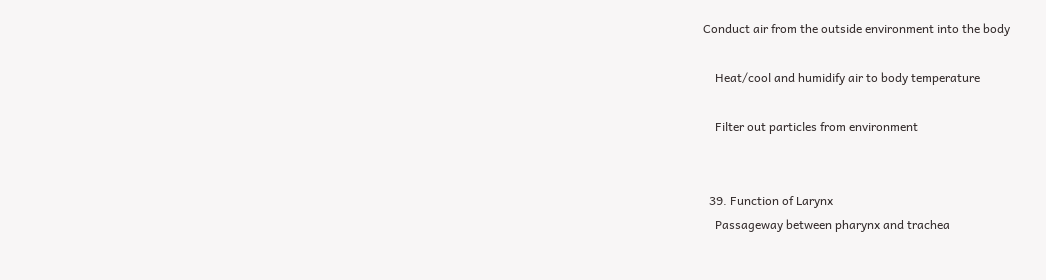Conduct air from the outside environment into the body

    Heat/cool and humidify air to body temperature

    Filter out particles from environment


  39. Function of Larynx
    Passageway between pharynx and trachea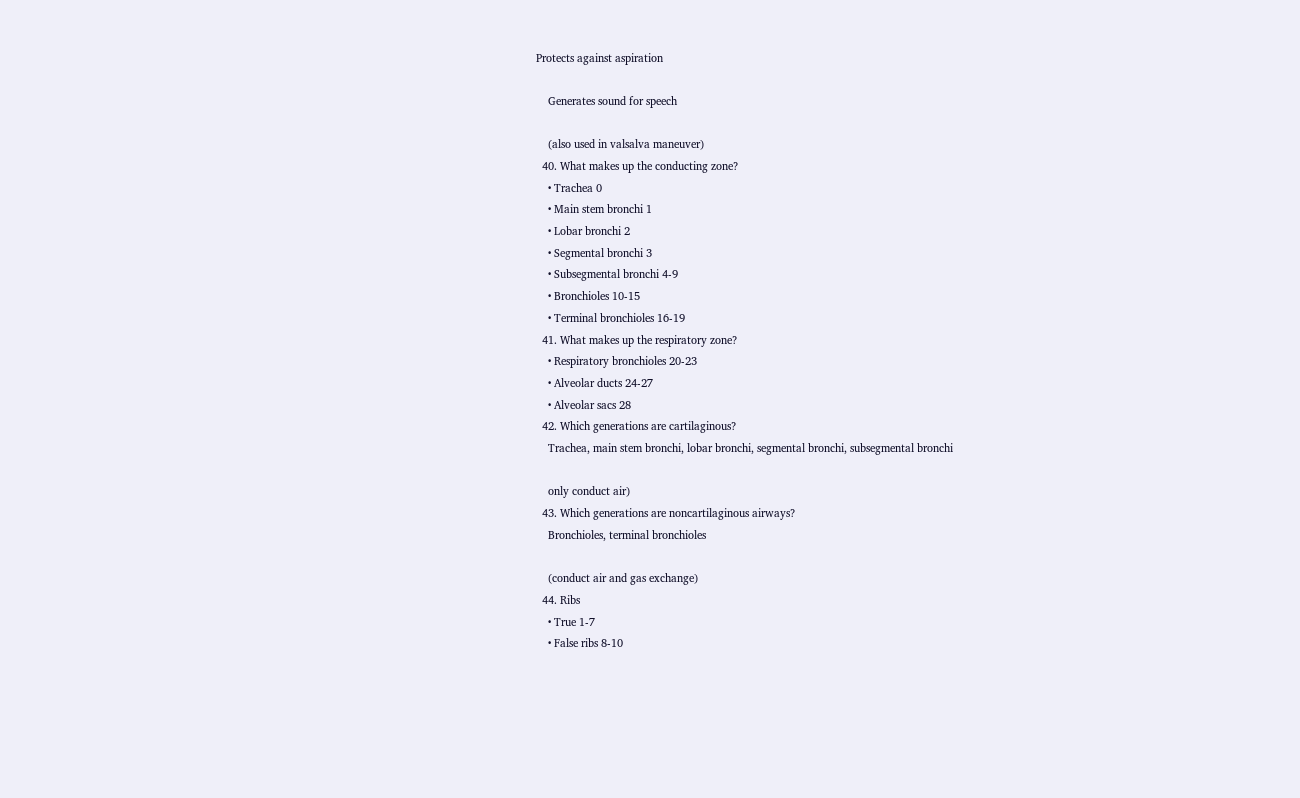Protects against aspiration

    Generates sound for speech

    (also used in valsalva maneuver)
  40. What makes up the conducting zone?
    • Trachea 0
    • Main stem bronchi 1
    • Lobar bronchi 2
    • Segmental bronchi 3
    • Subsegmental bronchi 4-9
    • Bronchioles 10-15
    • Terminal bronchioles 16-19
  41. What makes up the respiratory zone?
    • Respiratory bronchioles 20-23
    • Alveolar ducts 24-27
    • Alveolar sacs 28
  42. Which generations are cartilaginous?
    Trachea, main stem bronchi, lobar bronchi, segmental bronchi, subsegmental bronchi

    only conduct air)
  43. Which generations are noncartilaginous airways?
    Bronchioles, terminal bronchioles

    (conduct air and gas exchange)
  44. Ribs
    • True 1-7
    • False ribs 8-10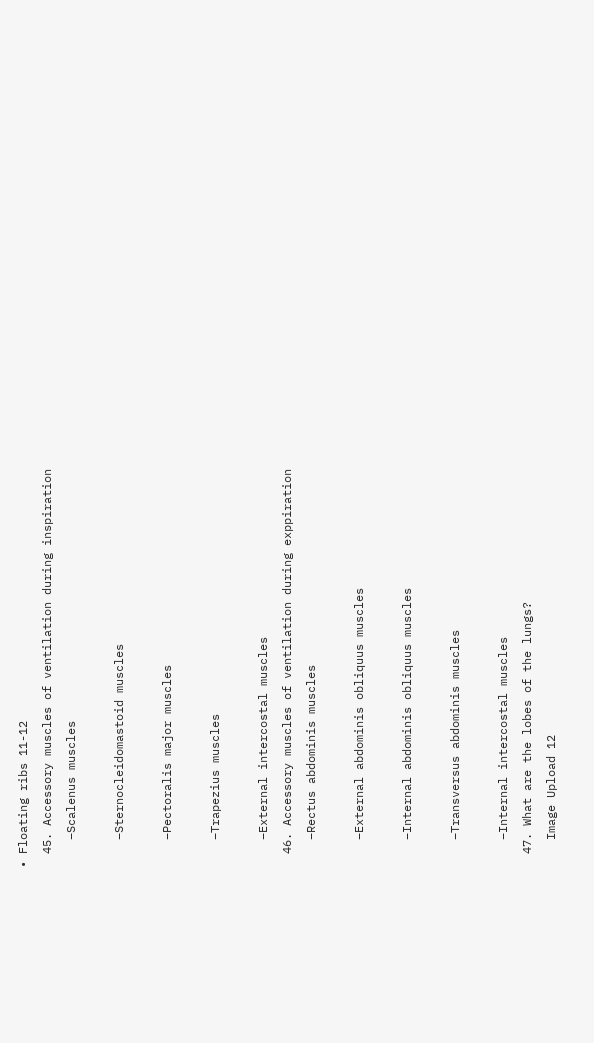• Floating ribs 11-12
  45. Accessory muscles of ventilation during inspiration
    –Scalenus muscles

    –Sternocleidomastoid muscles

    –Pectoralis major muscles

    –Trapezius muscles

    –External intercostal muscles
  46. Accessory muscles of ventilation during exppiration
    –Rectus abdominis muscles

    –External abdominis obliquus muscles

    –Internal abdominis obliquus muscles

    –Transversus abdominis muscles

    –Internal intercostal muscles
  47. What are the lobes of the lungs?
    Image Upload 12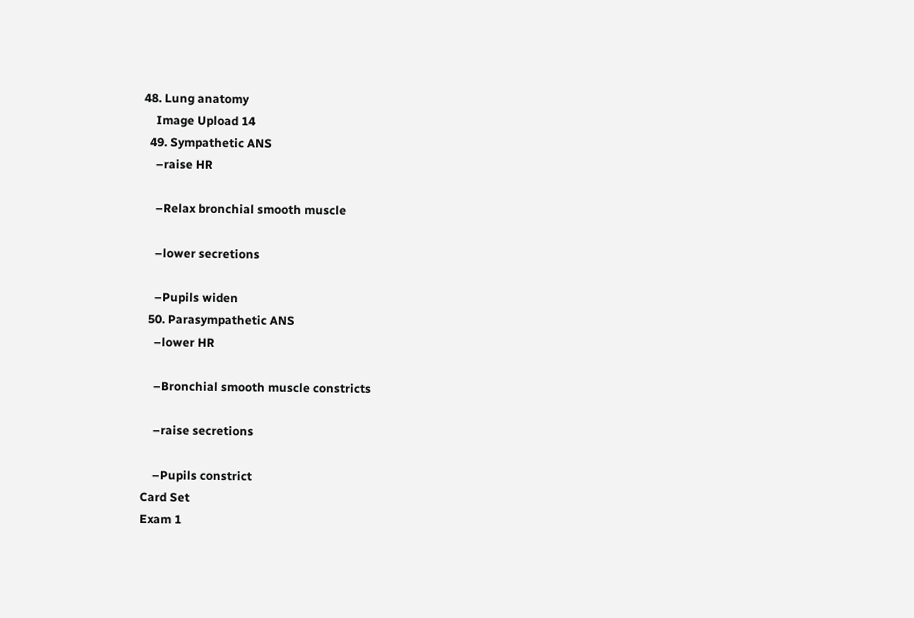48. Lung anatomy
    Image Upload 14
  49. Sympathetic ANS
    –raise HR

    –Relax bronchial smooth muscle

    –lower secretions

    –Pupils widen
  50. Parasympathetic ANS
    –lower HR

    –Bronchial smooth muscle constricts

    –raise secretions

    –Pupils constrict
Card Set
Exam 1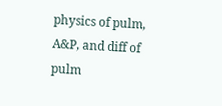physics of pulm, A&P, and diff of pulm